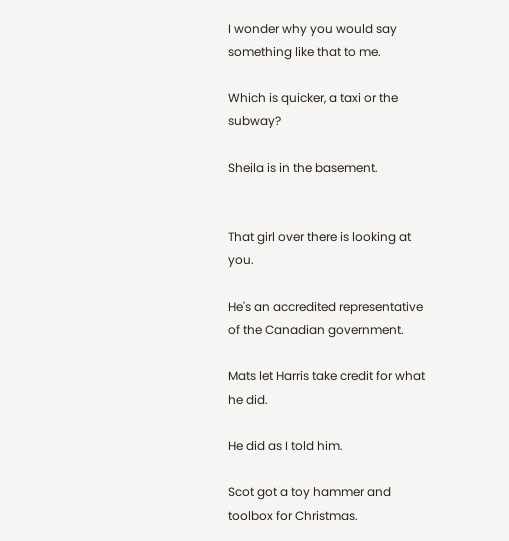I wonder why you would say something like that to me.

Which is quicker, a taxi or the subway?

Sheila is in the basement.


That girl over there is looking at you.

He's an accredited representative of the Canadian government.

Mats let Harris take credit for what he did.

He did as I told him.

Scot got a toy hammer and toolbox for Christmas.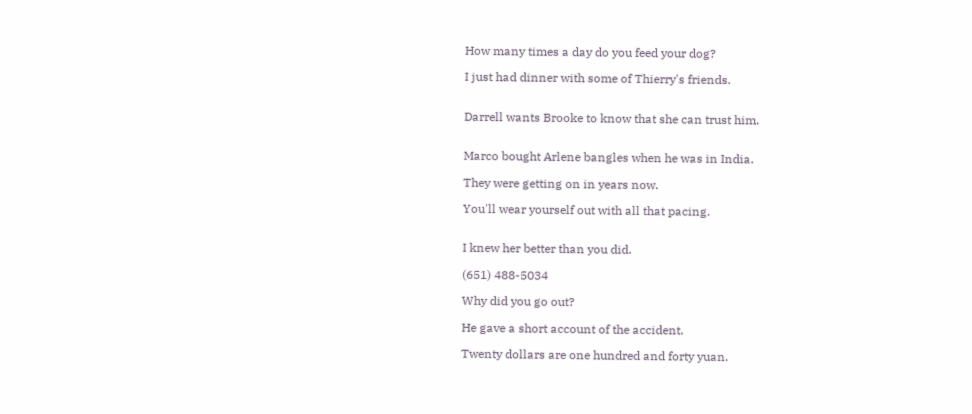How many times a day do you feed your dog?

I just had dinner with some of Thierry's friends.


Darrell wants Brooke to know that she can trust him.


Marco bought Arlene bangles when he was in India.

They were getting on in years now.

You'll wear yourself out with all that pacing.


I knew her better than you did.

(651) 488-5034

Why did you go out?

He gave a short account of the accident.

Twenty dollars are one hundred and forty yuan.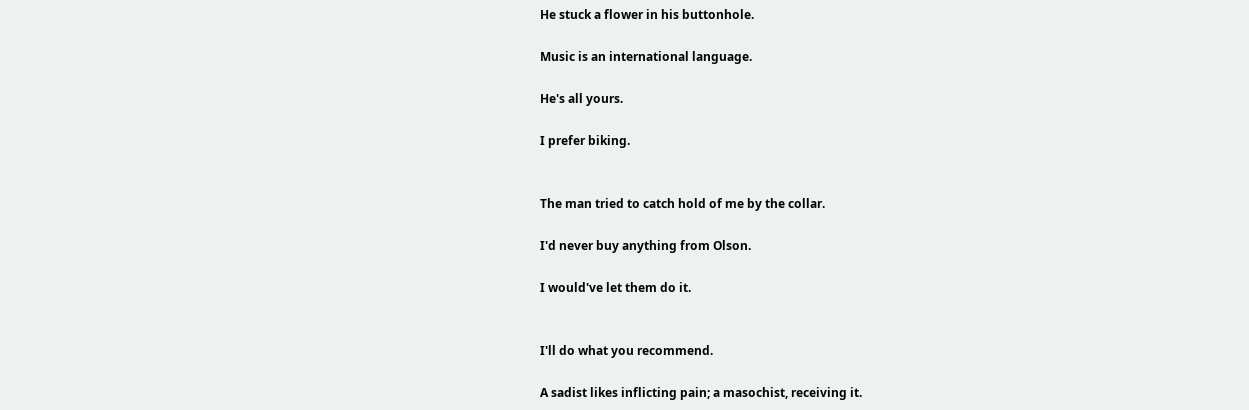He stuck a flower in his buttonhole.

Music is an international language.

He's all yours.

I prefer biking.


The man tried to catch hold of me by the collar.

I'd never buy anything from Olson.

I would've let them do it.


I'll do what you recommend.

A sadist likes inflicting pain; a masochist, receiving it.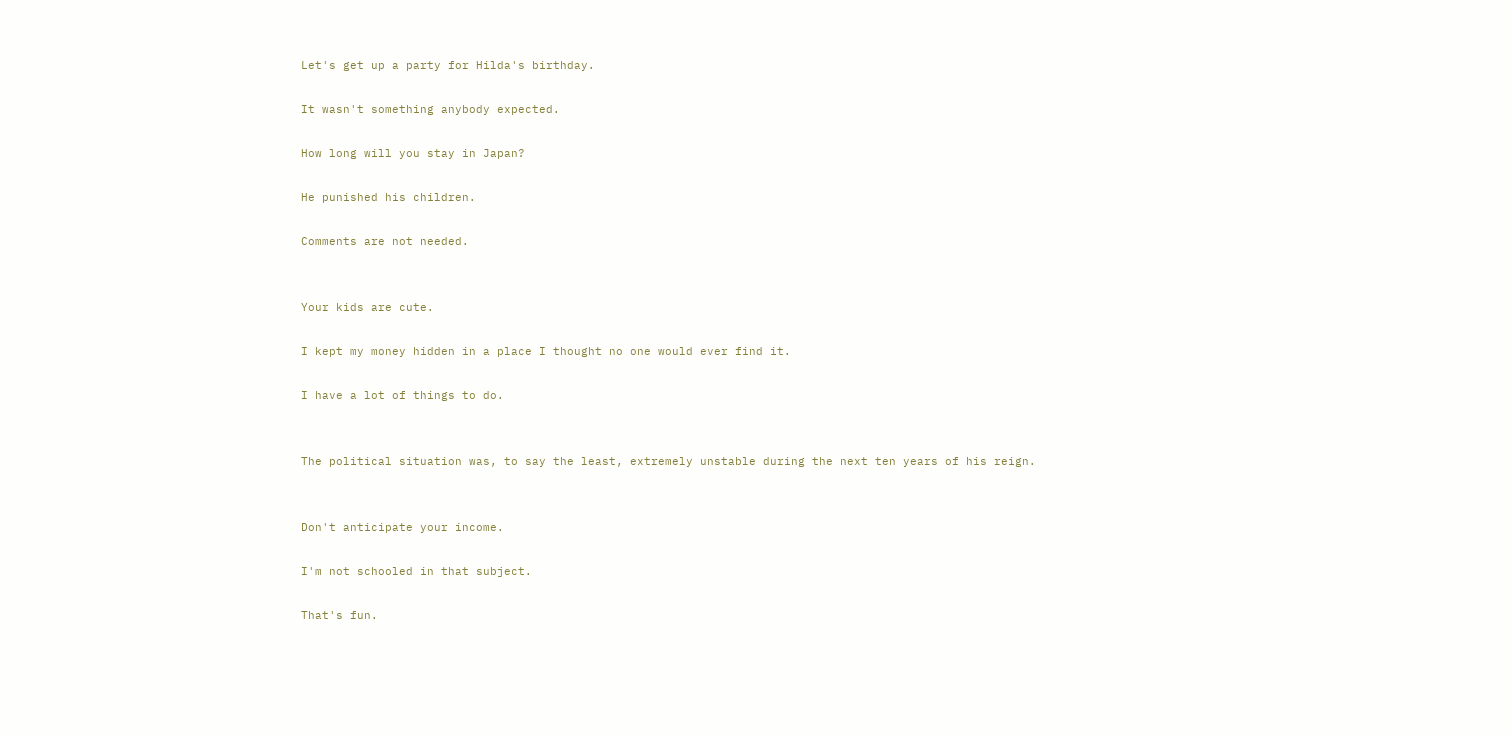Let's get up a party for Hilda's birthday.

It wasn't something anybody expected.

How long will you stay in Japan?

He punished his children.

Comments are not needed.


Your kids are cute.

I kept my money hidden in a place I thought no one would ever find it.

I have a lot of things to do.


The political situation was, to say the least, extremely unstable during the next ten years of his reign.


Don't anticipate your income.

I'm not schooled in that subject.

That's fun.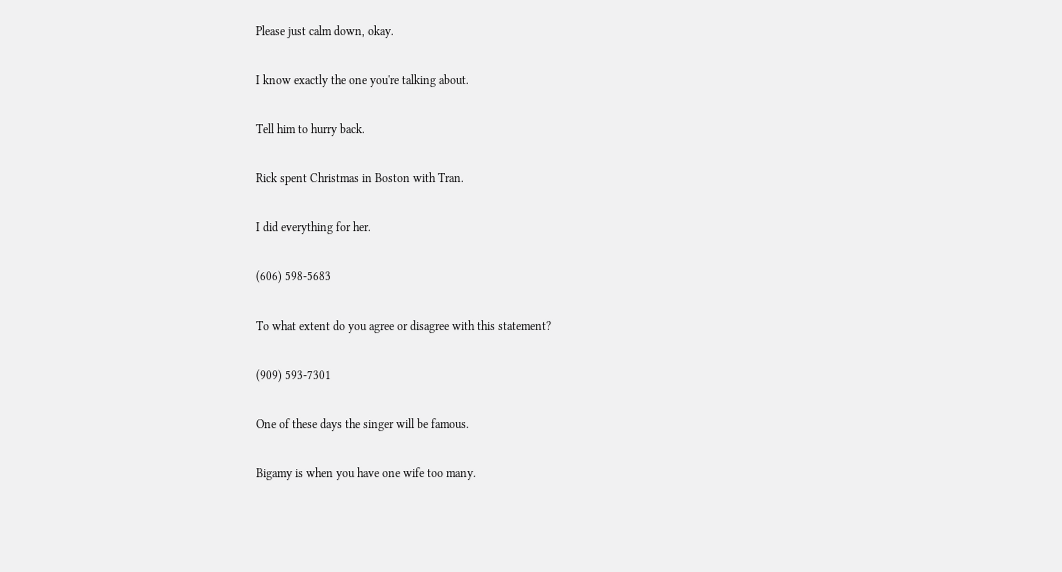Please just calm down, okay.

I know exactly the one you're talking about.

Tell him to hurry back.

Rick spent Christmas in Boston with Tran.

I did everything for her.

(606) 598-5683

To what extent do you agree or disagree with this statement?

(909) 593-7301

One of these days the singer will be famous.

Bigamy is when you have one wife too many.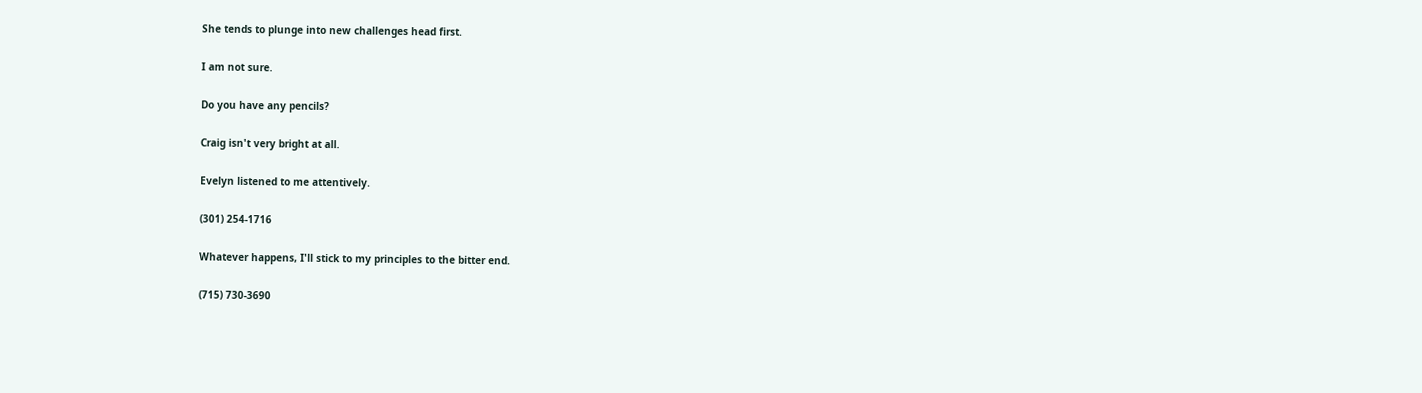She tends to plunge into new challenges head first.

I am not sure.

Do you have any pencils?

Craig isn't very bright at all.

Evelyn listened to me attentively.

(301) 254-1716

Whatever happens, I'll stick to my principles to the bitter end.

(715) 730-3690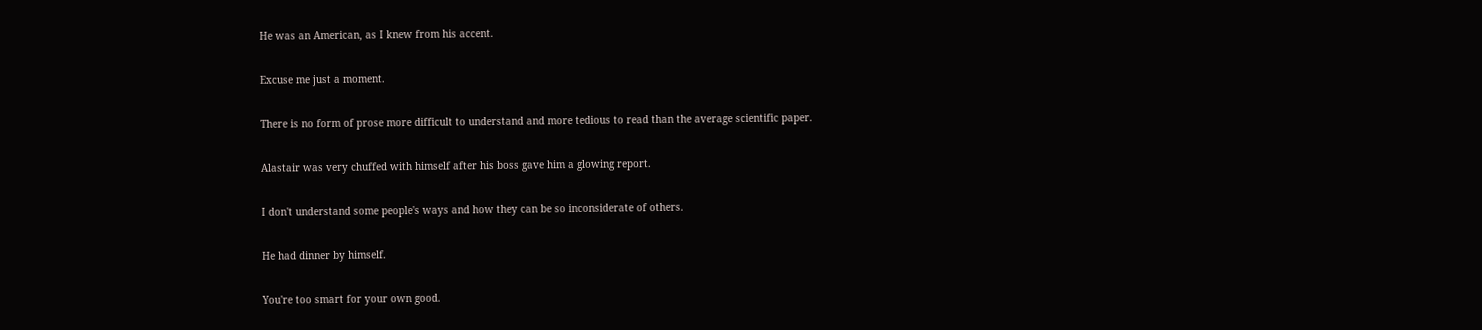He was an American, as I knew from his accent.

Excuse me just a moment.

There is no form of prose more difficult to understand and more tedious to read than the average scientific paper.

Alastair was very chuffed with himself after his boss gave him a glowing report.

I don't understand some people's ways and how they can be so inconsiderate of others.

He had dinner by himself.

You're too smart for your own good.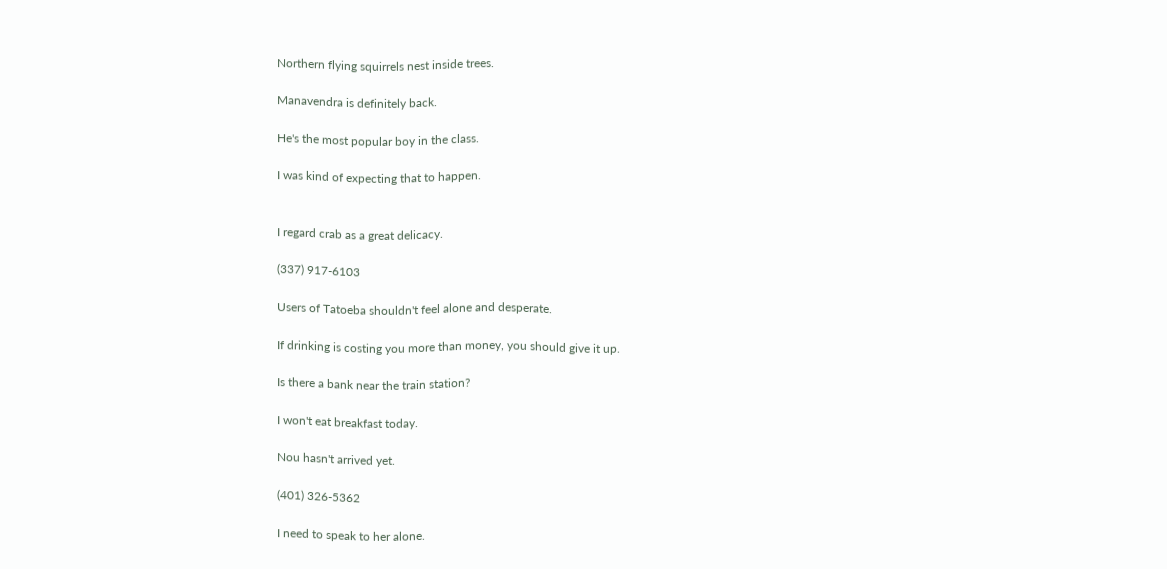Northern flying squirrels nest inside trees.

Manavendra is definitely back.

He's the most popular boy in the class.

I was kind of expecting that to happen.


I regard crab as a great delicacy.

(337) 917-6103

Users of Tatoeba shouldn't feel alone and desperate.

If drinking is costing you more than money, you should give it up.

Is there a bank near the train station?

I won't eat breakfast today.

Nou hasn't arrived yet.

(401) 326-5362

I need to speak to her alone.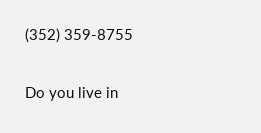(352) 359-8755

Do you live in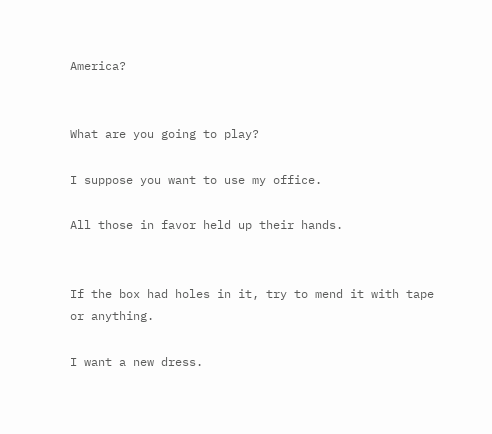America?


What are you going to play?

I suppose you want to use my office.

All those in favor held up their hands.


If the box had holes in it, try to mend it with tape or anything.

I want a new dress.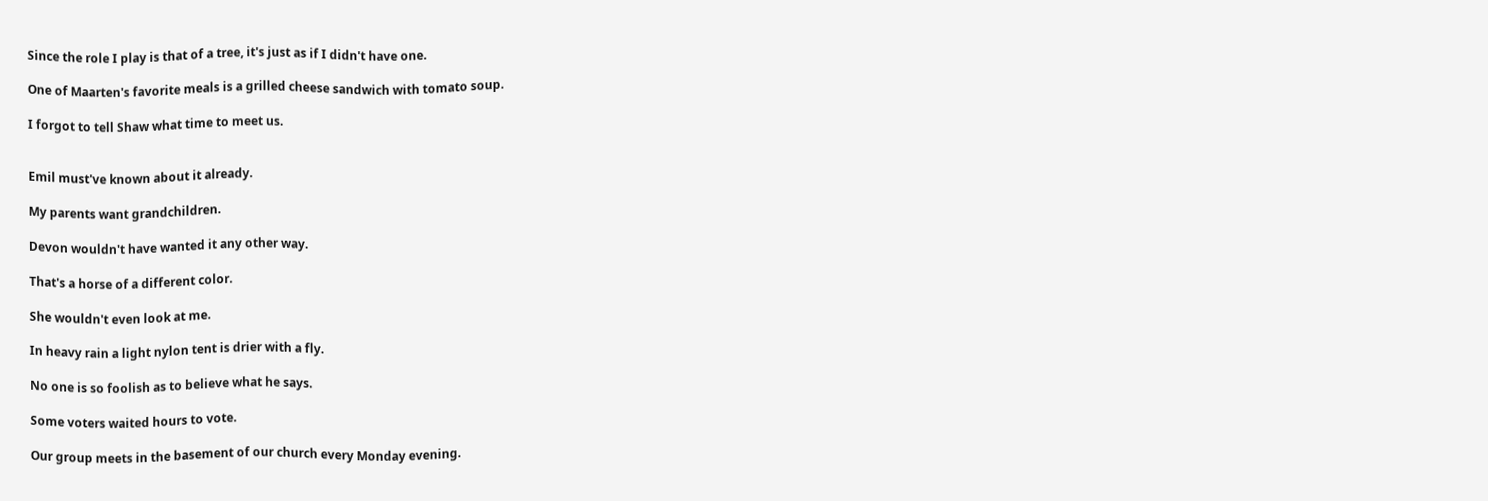Since the role I play is that of a tree, it's just as if I didn't have one.

One of Maarten's favorite meals is a grilled cheese sandwich with tomato soup.

I forgot to tell Shaw what time to meet us.


Emil must've known about it already.

My parents want grandchildren.

Devon wouldn't have wanted it any other way.

That's a horse of a different color.

She wouldn't even look at me.

In heavy rain a light nylon tent is drier with a fly.

No one is so foolish as to believe what he says.

Some voters waited hours to vote.

Our group meets in the basement of our church every Monday evening.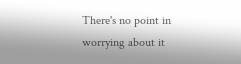There's no point in worrying about it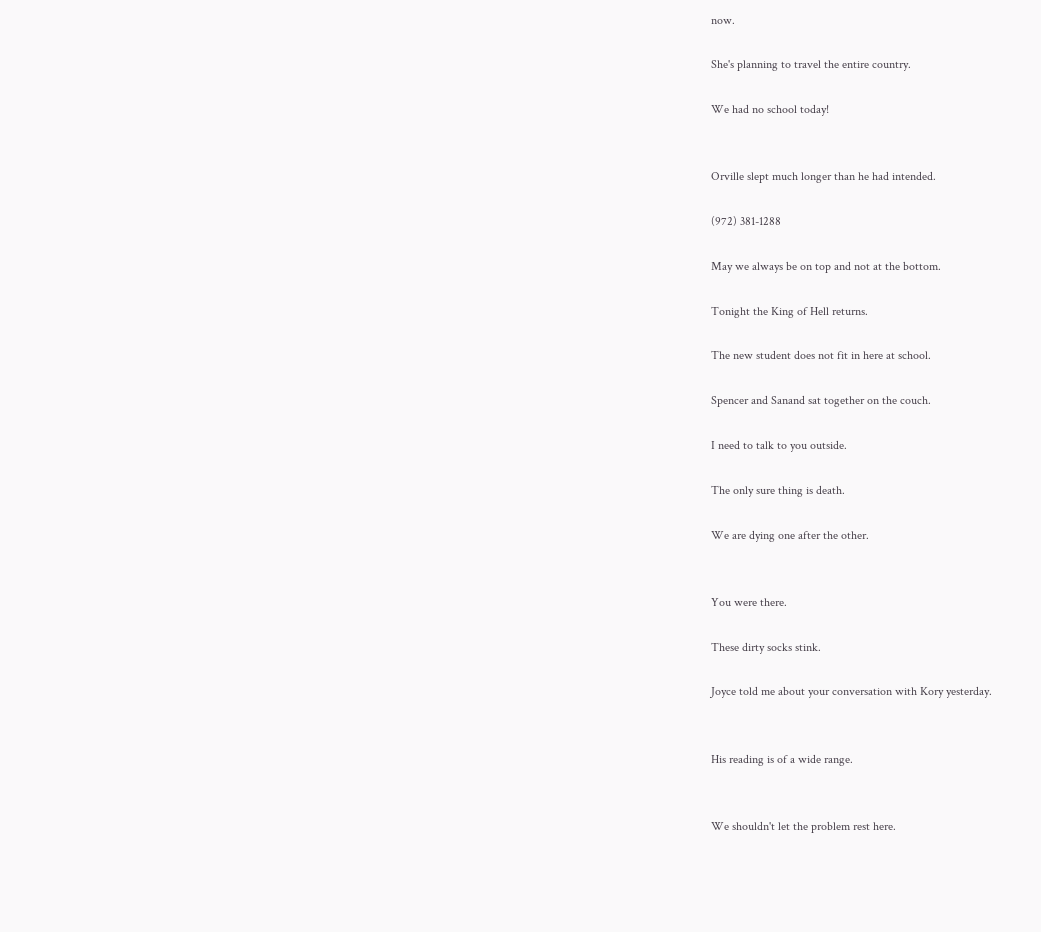now.

She's planning to travel the entire country.

We had no school today!


Orville slept much longer than he had intended.

(972) 381-1288

May we always be on top and not at the bottom.

Tonight the King of Hell returns.

The new student does not fit in here at school.

Spencer and Sanand sat together on the couch.

I need to talk to you outside.

The only sure thing is death.

We are dying one after the other.


You were there.

These dirty socks stink.

Joyce told me about your conversation with Kory yesterday.


His reading is of a wide range.


We shouldn't let the problem rest here.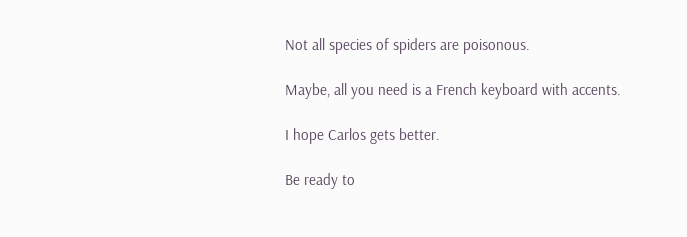Not all species of spiders are poisonous.

Maybe, all you need is a French keyboard with accents.

I hope Carlos gets better.

Be ready to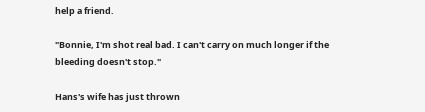help a friend.

"Bonnie, I'm shot real bad. I can't carry on much longer if the bleeding doesn't stop."

Hans's wife has just thrown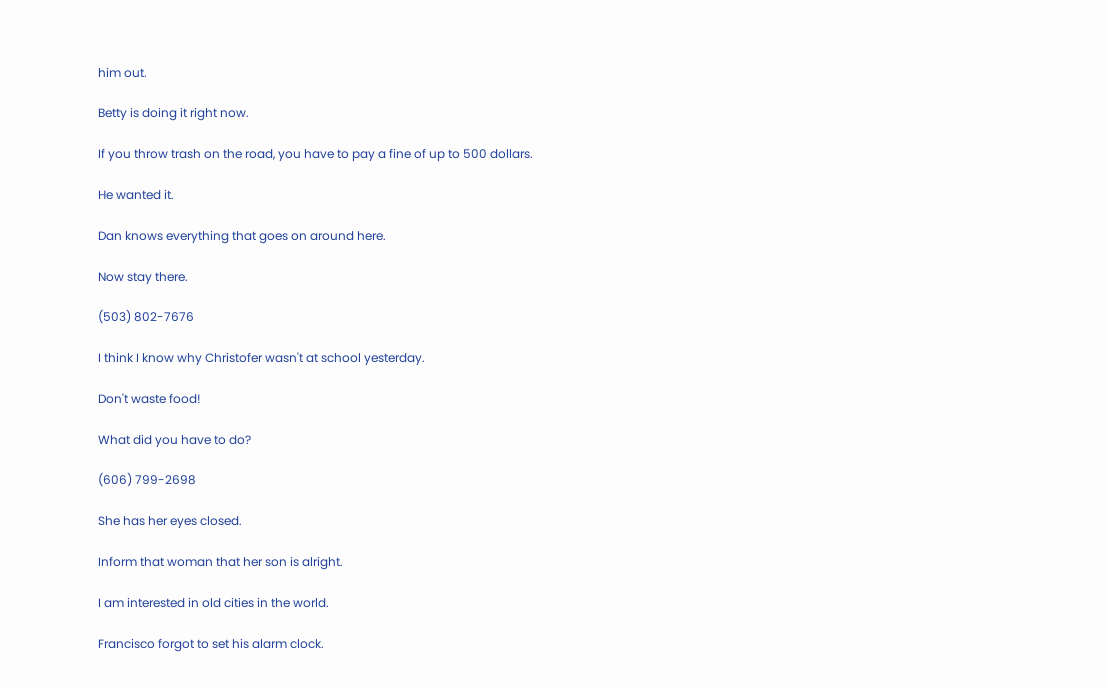him out.

Betty is doing it right now.

If you throw trash on the road, you have to pay a fine of up to 500 dollars.

He wanted it.

Dan knows everything that goes on around here.

Now stay there.

(503) 802-7676

I think I know why Christofer wasn't at school yesterday.

Don't waste food!

What did you have to do?

(606) 799-2698

She has her eyes closed.

Inform that woman that her son is alright.

I am interested in old cities in the world.

Francisco forgot to set his alarm clock.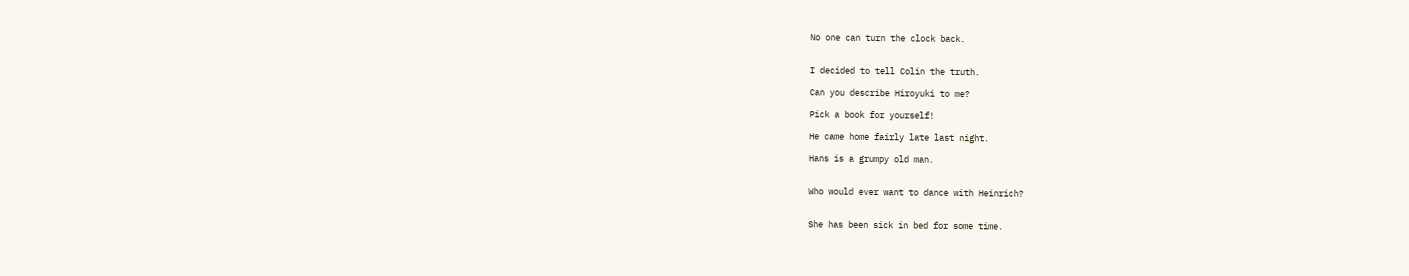No one can turn the clock back.


I decided to tell Colin the truth.

Can you describe Hiroyuki to me?

Pick a book for yourself!

He came home fairly late last night.

Hans is a grumpy old man.


Who would ever want to dance with Heinrich?


She has been sick in bed for some time.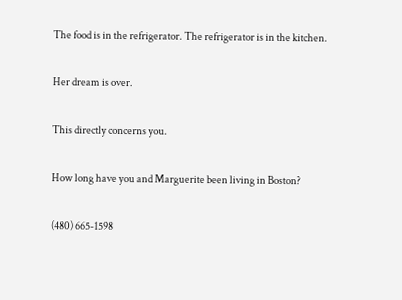The food is in the refrigerator. The refrigerator is in the kitchen.

Her dream is over.

This directly concerns you.

How long have you and Marguerite been living in Boston?

(480) 665-1598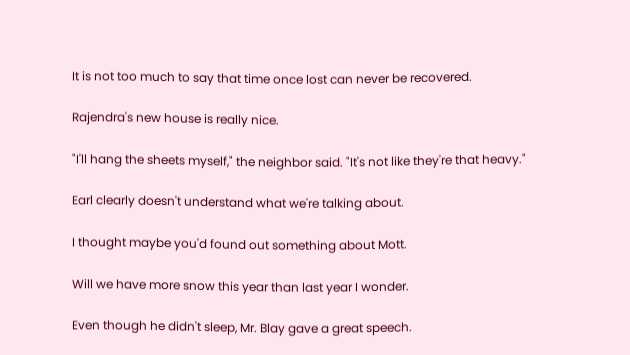It is not too much to say that time once lost can never be recovered.

Rajendra's new house is really nice.

"I'll hang the sheets myself," the neighbor said. "It's not like they're that heavy."

Earl clearly doesn't understand what we're talking about.

I thought maybe you'd found out something about Mott.

Will we have more snow this year than last year I wonder.

Even though he didn't sleep, Mr. Blay gave a great speech.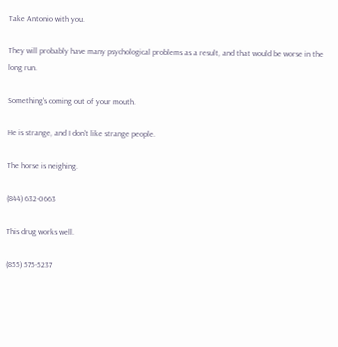Take Antonio with you.

They will probably have many psychological problems as a result, and that would be worse in the long run.

Something's coming out of your mouth.

He is strange, and I don't like strange people.

The horse is neighing.

(844) 632-0663

This drug works well.

(855) 575-5237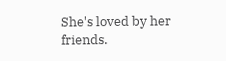She's loved by her friends.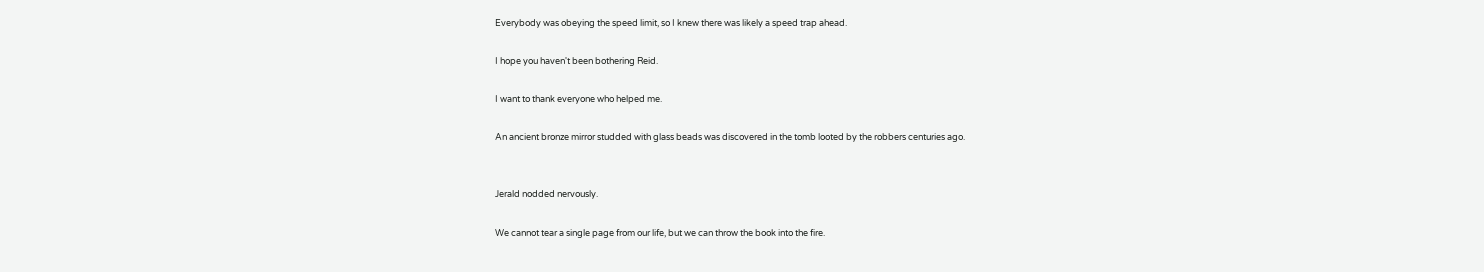Everybody was obeying the speed limit, so I knew there was likely a speed trap ahead.

I hope you haven't been bothering Reid.

I want to thank everyone who helped me.

An ancient bronze mirror studded with glass beads was discovered in the tomb looted by the robbers centuries ago.


Jerald nodded nervously.

We cannot tear a single page from our life, but we can throw the book into the fire.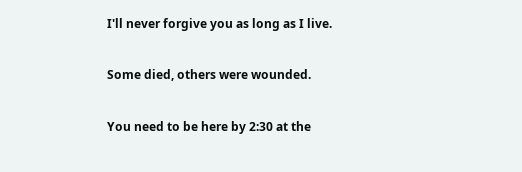I'll never forgive you as long as I live.

Some died, others were wounded.

You need to be here by 2:30 at the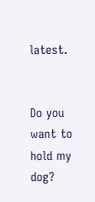latest.


Do you want to hold my dog?